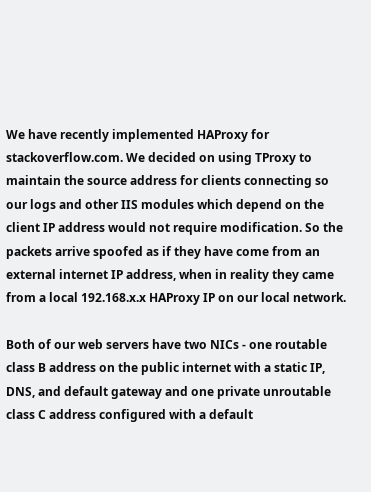We have recently implemented HAProxy for stackoverflow.com. We decided on using TProxy to maintain the source address for clients connecting so our logs and other IIS modules which depend on the client IP address would not require modification. So the packets arrive spoofed as if they have come from an external internet IP address, when in reality they came from a local 192.168.x.x HAProxy IP on our local network.

Both of our web servers have two NICs - one routable class B address on the public internet with a static IP, DNS, and default gateway and one private unroutable class C address configured with a default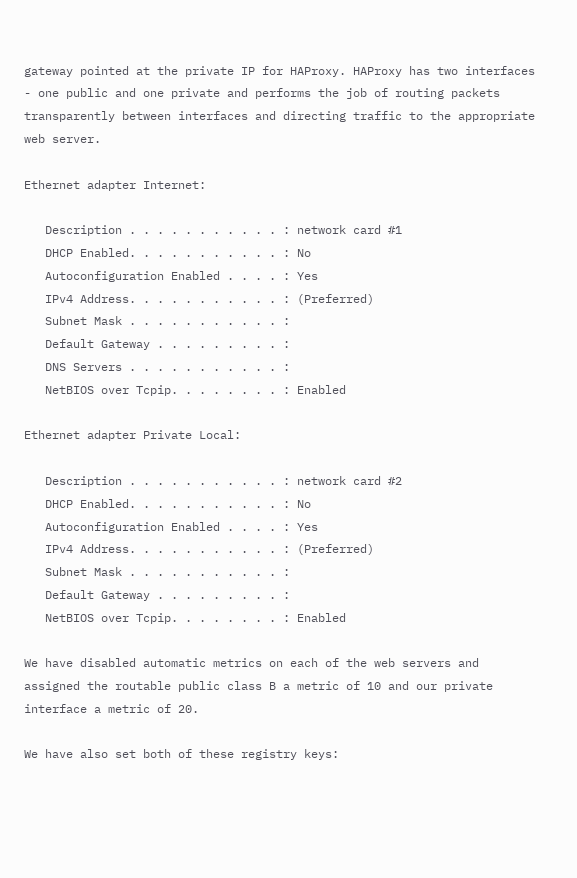gateway pointed at the private IP for HAProxy. HAProxy has two interfaces - one public and one private and performs the job of routing packets transparently between interfaces and directing traffic to the appropriate web server.

Ethernet adapter Internet:

   Description . . . . . . . . . . . : network card #1
   DHCP Enabled. . . . . . . . . . . : No
   Autoconfiguration Enabled . . . . : Yes
   IPv4 Address. . . . . . . . . . . : (Preferred)
   Subnet Mask . . . . . . . . . . . :
   Default Gateway . . . . . . . . . :
   DNS Servers . . . . . . . . . . . :
   NetBIOS over Tcpip. . . . . . . . : Enabled

Ethernet adapter Private Local:

   Description . . . . . . . . . . . : network card #2
   DHCP Enabled. . . . . . . . . . . : No
   Autoconfiguration Enabled . . . . : Yes
   IPv4 Address. . . . . . . . . . . : (Preferred)
   Subnet Mask . . . . . . . . . . . :
   Default Gateway . . . . . . . . . :
   NetBIOS over Tcpip. . . . . . . . : Enabled

We have disabled automatic metrics on each of the web servers and assigned the routable public class B a metric of 10 and our private interface a metric of 20.

We have also set both of these registry keys: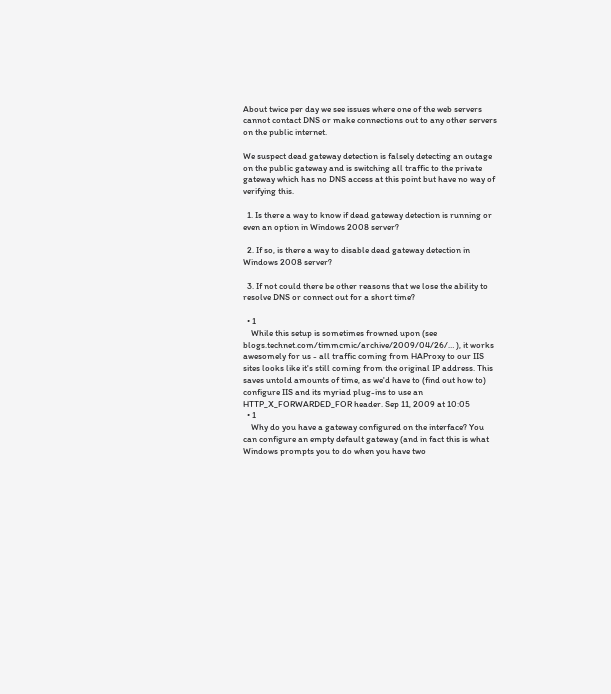About twice per day we see issues where one of the web servers cannot contact DNS or make connections out to any other servers on the public internet.

We suspect dead gateway detection is falsely detecting an outage on the public gateway and is switching all traffic to the private gateway which has no DNS access at this point but have no way of verifying this.

  1. Is there a way to know if dead gateway detection is running or even an option in Windows 2008 server?

  2. If so, is there a way to disable dead gateway detection in Windows 2008 server?

  3. If not could there be other reasons that we lose the ability to resolve DNS or connect out for a short time?

  • 1
    While this setup is sometimes frowned upon (see blogs.technet.com/timmcmic/archive/2009/04/26/… ), it works awesomely for us - all traffic coming from HAProxy to our IIS sites looks like it's still coming from the original IP address. This saves untold amounts of time, as we'd have to (find out how to) configure IIS and its myriad plug-ins to use an HTTP_X_FORWARDED_FOR header. Sep 11, 2009 at 10:05
  • 1
    Why do you have a gateway configured on the interface? You can configure an empty default gateway (and in fact this is what Windows prompts you to do when you have two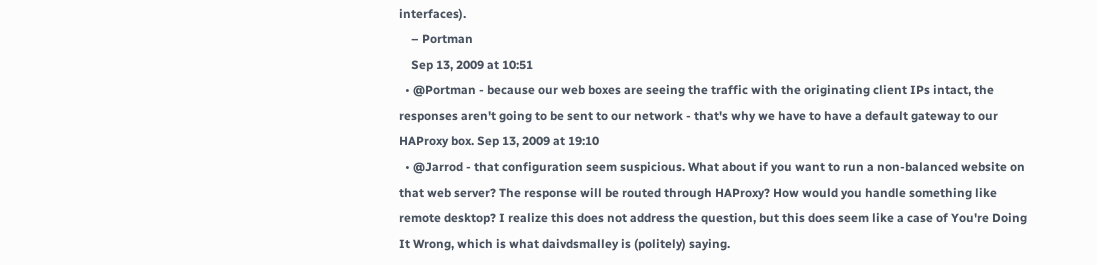interfaces).
    – Portman
    Sep 13, 2009 at 10:51
  • @Portman - because our web boxes are seeing the traffic with the originating client IPs intact, the responses aren't going to be sent to our network - that's why we have to have a default gateway to our HAProxy box. Sep 13, 2009 at 19:10
  • @Jarrod - that configuration seem suspicious. What about if you want to run a non-balanced website on that web server? The response will be routed through HAProxy? How would you handle something like remote desktop? I realize this does not address the question, but this does seem like a case of You're Doing It Wrong, which is what daivdsmalley is (politely) saying.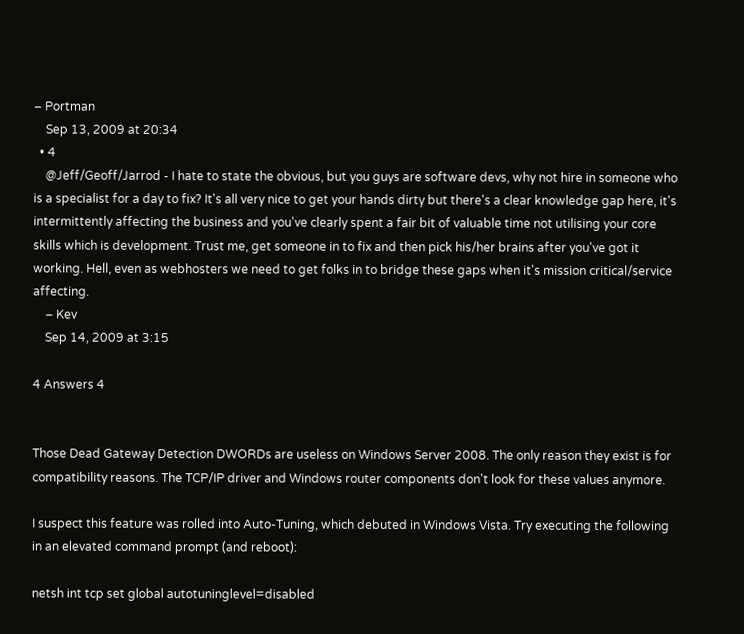– Portman
    Sep 13, 2009 at 20:34
  • 4
    @Jeff/Geoff/Jarrod - I hate to state the obvious, but you guys are software devs, why not hire in someone who is a specialist for a day to fix? It's all very nice to get your hands dirty but there's a clear knowledge gap here, it's intermittently affecting the business and you've clearly spent a fair bit of valuable time not utilising your core skills which is development. Trust me, get someone in to fix and then pick his/her brains after you've got it working. Hell, even as webhosters we need to get folks in to bridge these gaps when it's mission critical/service affecting.
    – Kev
    Sep 14, 2009 at 3:15

4 Answers 4


Those Dead Gateway Detection DWORDs are useless on Windows Server 2008. The only reason they exist is for compatibility reasons. The TCP/IP driver and Windows router components don't look for these values anymore.

I suspect this feature was rolled into Auto-Tuning, which debuted in Windows Vista. Try executing the following in an elevated command prompt (and reboot):

netsh int tcp set global autotuninglevel=disabled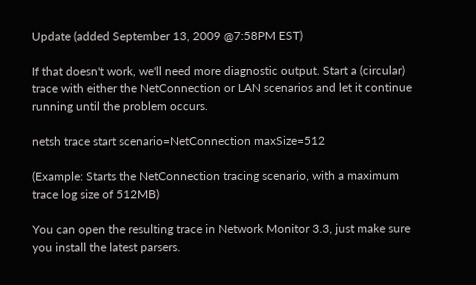Update (added September 13, 2009 @7:58PM EST)

If that doesn't work, we'll need more diagnostic output. Start a (circular) trace with either the NetConnection or LAN scenarios and let it continue running until the problem occurs.

netsh trace start scenario=NetConnection maxSize=512

(Example: Starts the NetConnection tracing scenario, with a maximum trace log size of 512MB)

You can open the resulting trace in Network Monitor 3.3, just make sure you install the latest parsers.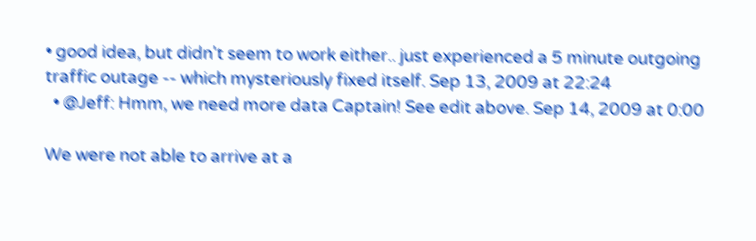• good idea, but didn't seem to work either.. just experienced a 5 minute outgoing traffic outage -- which mysteriously fixed itself. Sep 13, 2009 at 22:24
  • @Jeff: Hmm, we need more data Captain! See edit above. Sep 14, 2009 at 0:00

We were not able to arrive at a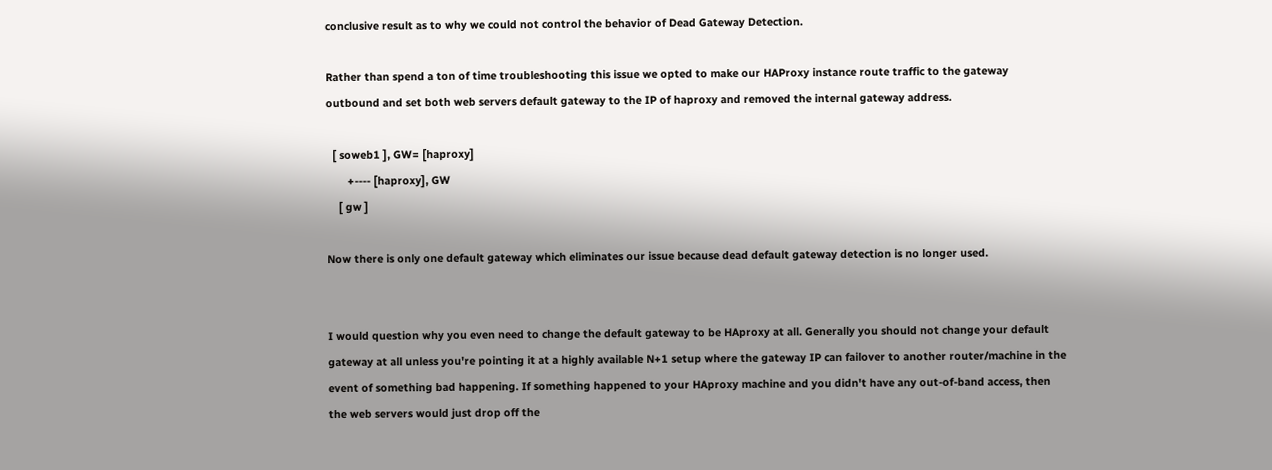conclusive result as to why we could not control the behavior of Dead Gateway Detection.

Rather than spend a ton of time troubleshooting this issue we opted to make our HAProxy instance route traffic to the gateway outbound and set both web servers default gateway to the IP of haproxy and removed the internal gateway address.

  [ soweb1 ], GW= [haproxy]
       +---- [haproxy], GW
    [ gw ]

Now there is only one default gateway which eliminates our issue because dead default gateway detection is no longer used.


I would question why you even need to change the default gateway to be HAproxy at all. Generally you should not change your default gateway at all unless you're pointing it at a highly available N+1 setup where the gateway IP can failover to another router/machine in the event of something bad happening. If something happened to your HAproxy machine and you didn't have any out-of-band access, then the web servers would just drop off the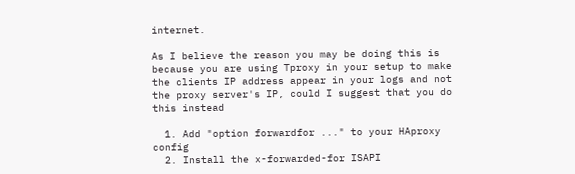internet.

As I believe the reason you may be doing this is because you are using Tproxy in your setup to make the clients IP address appear in your logs and not the proxy server's IP, could I suggest that you do this instead

  1. Add "option forwardfor ..." to your HAproxy config
  2. Install the x-forwarded-for ISAPI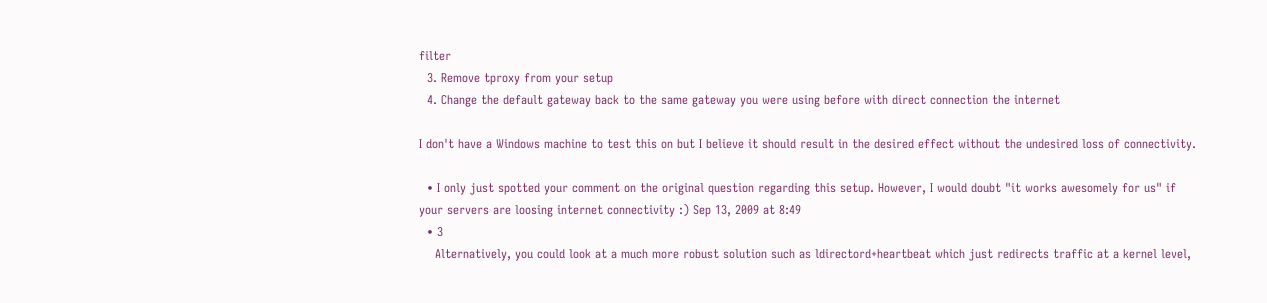filter
  3. Remove tproxy from your setup
  4. Change the default gateway back to the same gateway you were using before with direct connection the internet

I don't have a Windows machine to test this on but I believe it should result in the desired effect without the undesired loss of connectivity.

  • I only just spotted your comment on the original question regarding this setup. However, I would doubt "it works awesomely for us" if your servers are loosing internet connectivity :) Sep 13, 2009 at 8:49
  • 3
    Alternatively, you could look at a much more robust solution such as ldirectord+heartbeat which just redirects traffic at a kernel level,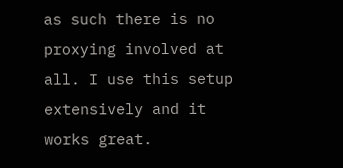as such there is no proxying involved at all. I use this setup extensively and it works great.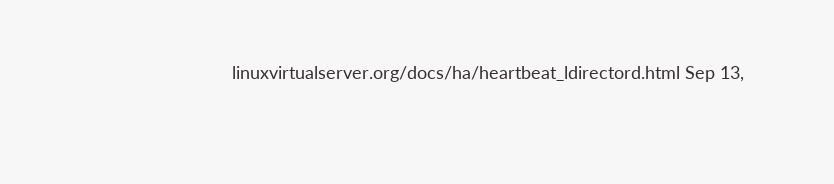linuxvirtualserver.org/docs/ha/heartbeat_ldirectord.html Sep 13,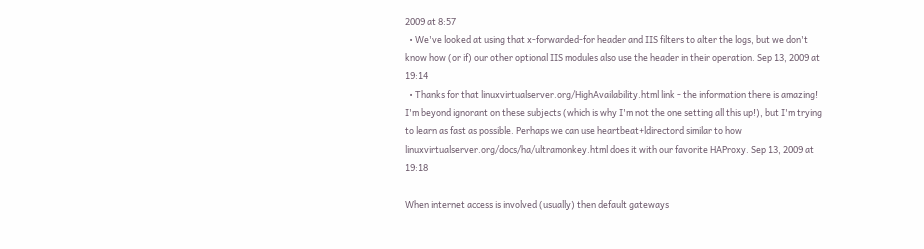2009 at 8:57
  • We've looked at using that x-forwarded-for header and IIS filters to alter the logs, but we don't know how (or if) our other optional IIS modules also use the header in their operation. Sep 13, 2009 at 19:14
  • Thanks for that linuxvirtualserver.org/HighAvailability.html link - the information there is amazing! I'm beyond ignorant on these subjects (which is why I'm not the one setting all this up!), but I'm trying to learn as fast as possible. Perhaps we can use heartbeat+ldirectord similar to how linuxvirtualserver.org/docs/ha/ultramonkey.html does it with our favorite HAProxy. Sep 13, 2009 at 19:18

When internet access is involved (usually) then default gateways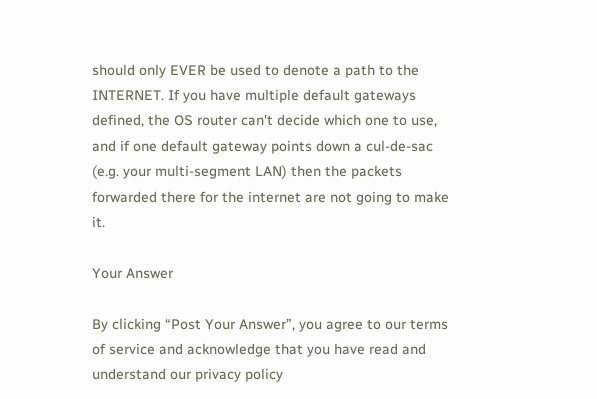should only EVER be used to denote a path to the INTERNET. If you have multiple default gateways defined, the OS router can't decide which one to use, and if one default gateway points down a cul-de-sac (e.g. your multi-segment LAN) then the packets forwarded there for the internet are not going to make it.

Your Answer

By clicking “Post Your Answer”, you agree to our terms of service and acknowledge that you have read and understand our privacy policy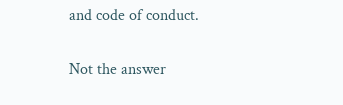and code of conduct.

Not the answer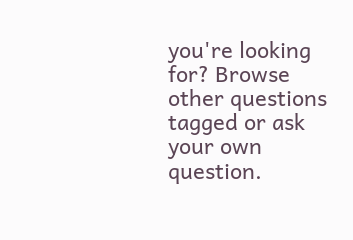you're looking for? Browse other questions tagged or ask your own question.